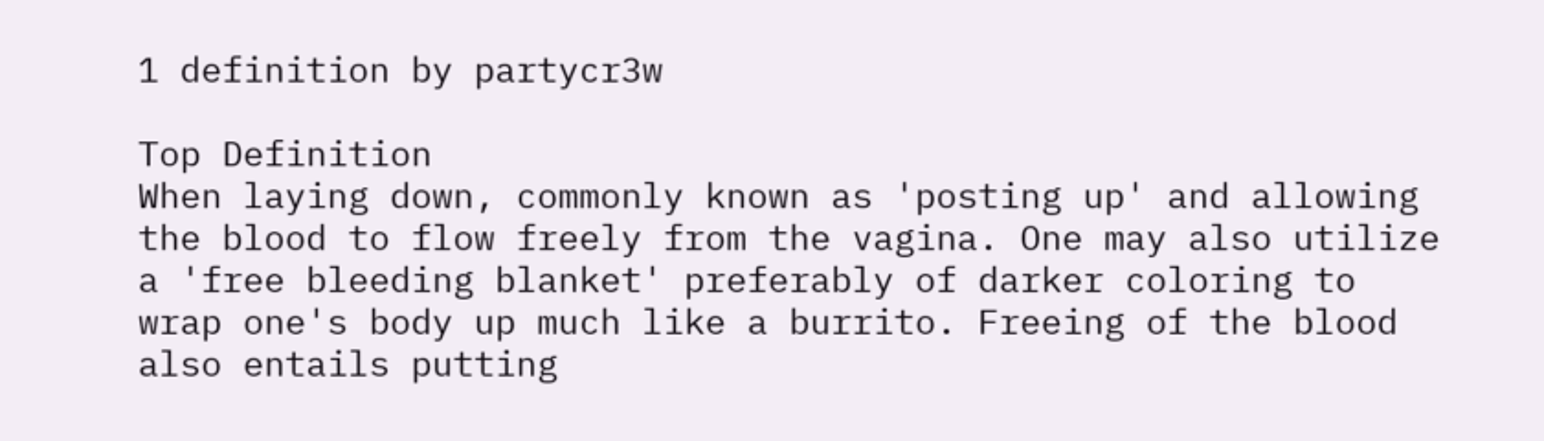1 definition by partycr3w

Top Definition
When laying down, commonly known as 'posting up' and allowing the blood to flow freely from the vagina. One may also utilize a 'free bleeding blanket' preferably of darker coloring to wrap one's body up much like a burrito. Freeing of the blood also entails putting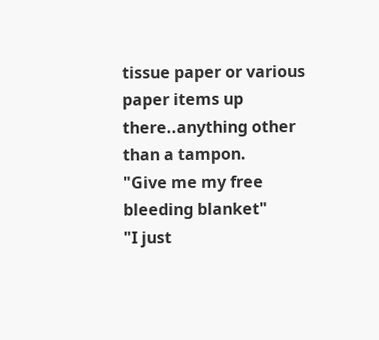tissue paper or various paper items up there..anything other than a tampon.
"Give me my free bleeding blanket"
"I just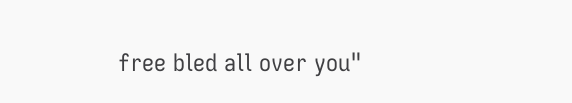free bled all over you"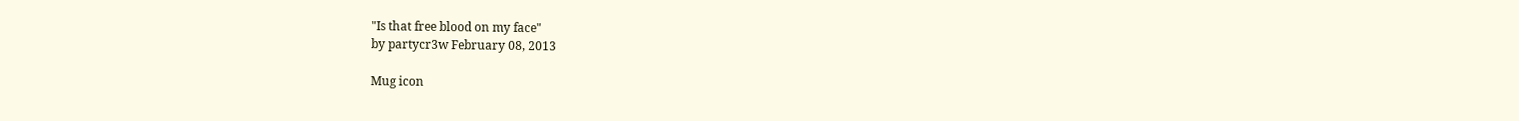"Is that free blood on my face"
by partycr3w February 08, 2013

Mug icon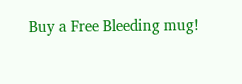Buy a Free Bleeding mug!